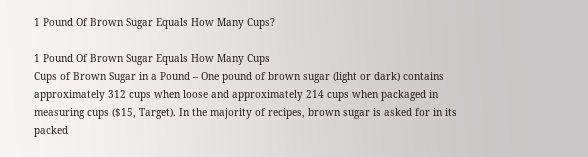1 Pound Of Brown Sugar Equals How Many Cups?

1 Pound Of Brown Sugar Equals How Many Cups
Cups of Brown Sugar in a Pound – One pound of brown sugar (light or dark) contains approximately 312 cups when loose and approximately 214 cups when packaged in measuring cups ($15, Target). In the majority of recipes, brown sugar is asked for in its packed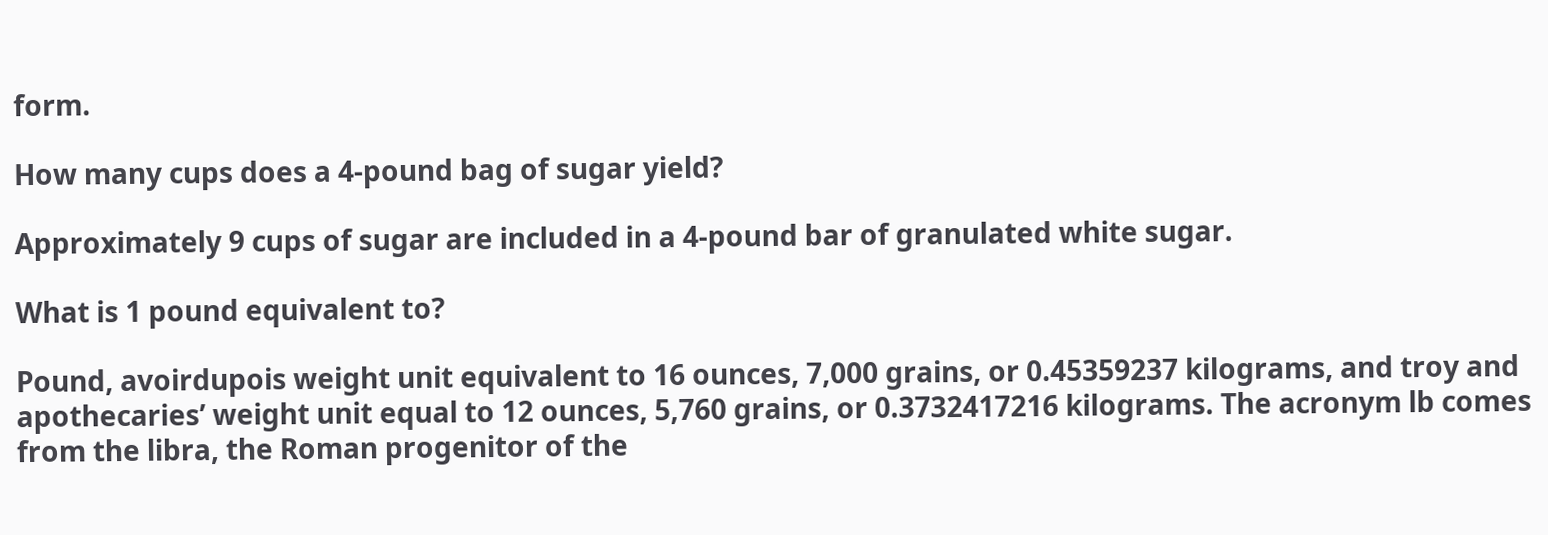form.

How many cups does a 4-pound bag of sugar yield?

Approximately 9 cups of sugar are included in a 4-pound bar of granulated white sugar.

What is 1 pound equivalent to?

Pound, avoirdupois weight unit equivalent to 16 ounces, 7,000 grains, or 0.45359237 kilograms, and troy and apothecaries’ weight unit equal to 12 ounces, 5,760 grains, or 0.3732417216 kilograms. The acronym lb comes from the libra, the Roman progenitor of the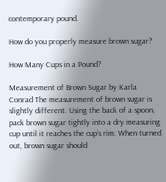contemporary pound.

How do you properly measure brown sugar?

How Many Cups in a Pound?

Measurement of Brown Sugar by Karla Conrad The measurement of brown sugar is slightly different. Using the back of a spoon, pack brown sugar tightly into a dry measuring cup until it reaches the cup’s rim. When turned out, brown sugar should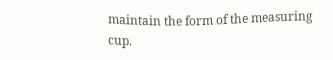maintain the form of the measuring cup.